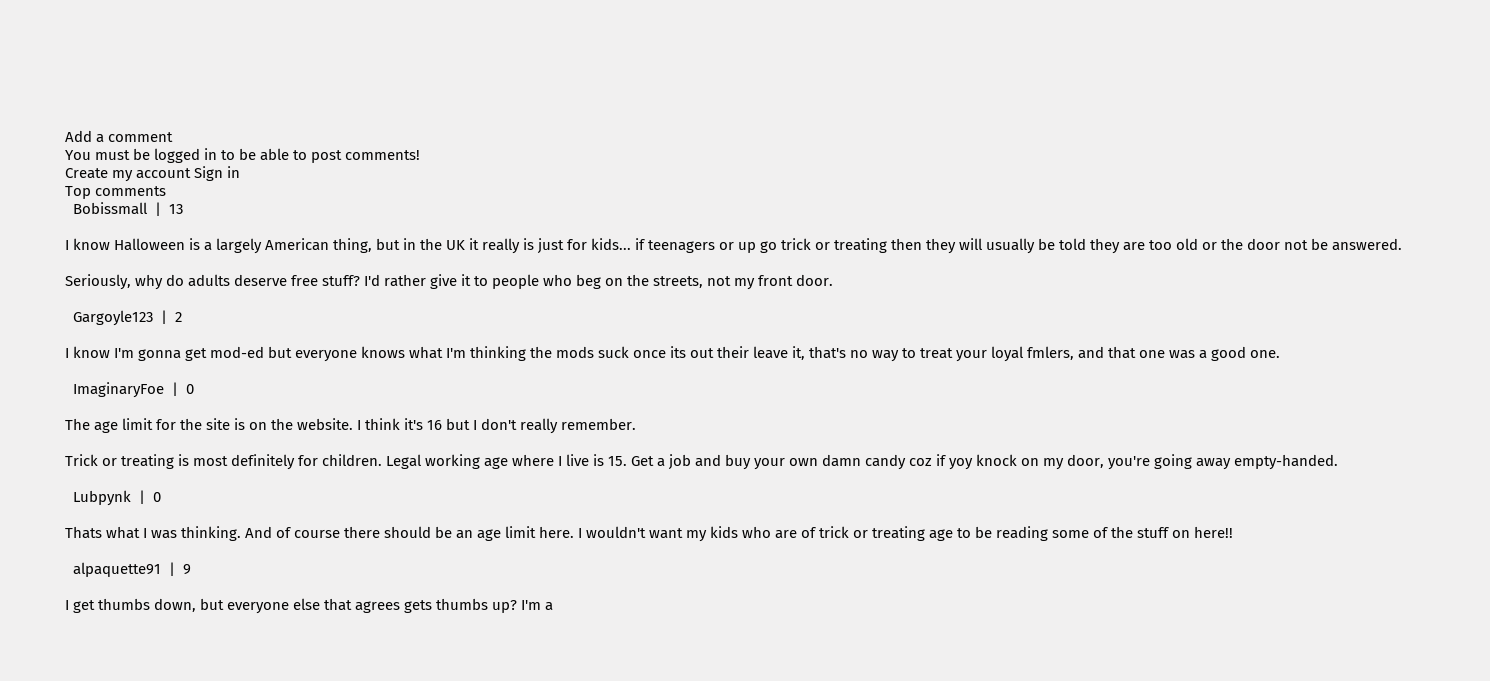Add a comment
You must be logged in to be able to post comments!
Create my account Sign in
Top comments
  Bobissmall  |  13

I know Halloween is a largely American thing, but in the UK it really is just for kids... if teenagers or up go trick or treating then they will usually be told they are too old or the door not be answered.

Seriously, why do adults deserve free stuff? I'd rather give it to people who beg on the streets, not my front door.

  Gargoyle123  |  2

I know I'm gonna get mod-ed but everyone knows what I'm thinking the mods suck once its out their leave it, that's no way to treat your loyal fmlers, and that one was a good one.

  ImaginaryFoe  |  0

The age limit for the site is on the website. I think it's 16 but I don't really remember.

Trick or treating is most definitely for children. Legal working age where I live is 15. Get a job and buy your own damn candy coz if yoy knock on my door, you're going away empty-handed.

  Lubpynk  |  0

Thats what I was thinking. And of course there should be an age limit here. I wouldn't want my kids who are of trick or treating age to be reading some of the stuff on here!!

  alpaquette91  |  9

I get thumbs down, but everyone else that agrees gets thumbs up? I'm a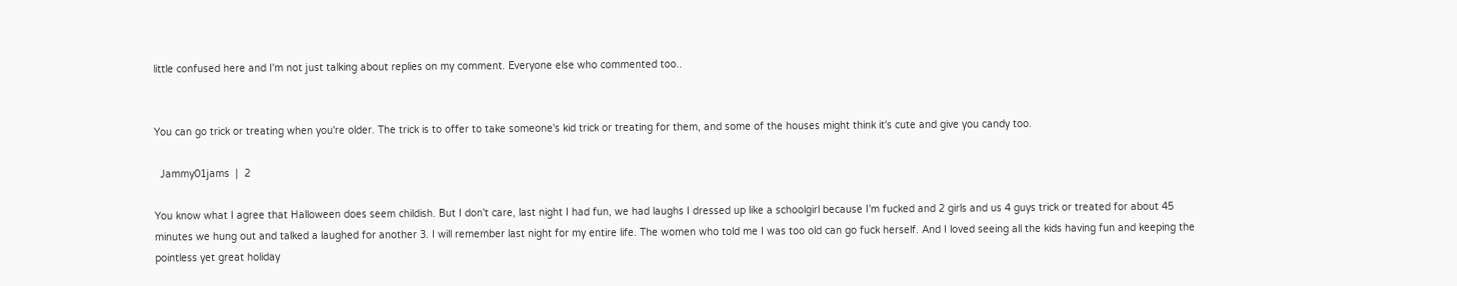little confused here and I'm not just talking about replies on my comment. Everyone else who commented too..


You can go trick or treating when you're older. The trick is to offer to take someone's kid trick or treating for them, and some of the houses might think it's cute and give you candy too.

  Jammy01jams  |  2

You know what I agree that Halloween does seem childish. But I don't care, last night I had fun, we had laughs I dressed up like a schoolgirl because I'm fucked and 2 girls and us 4 guys trick or treated for about 45 minutes we hung out and talked a laughed for another 3. I will remember last night for my entire life. The women who told me I was too old can go fuck herself. And I loved seeing all the kids having fun and keeping the pointless yet great holiday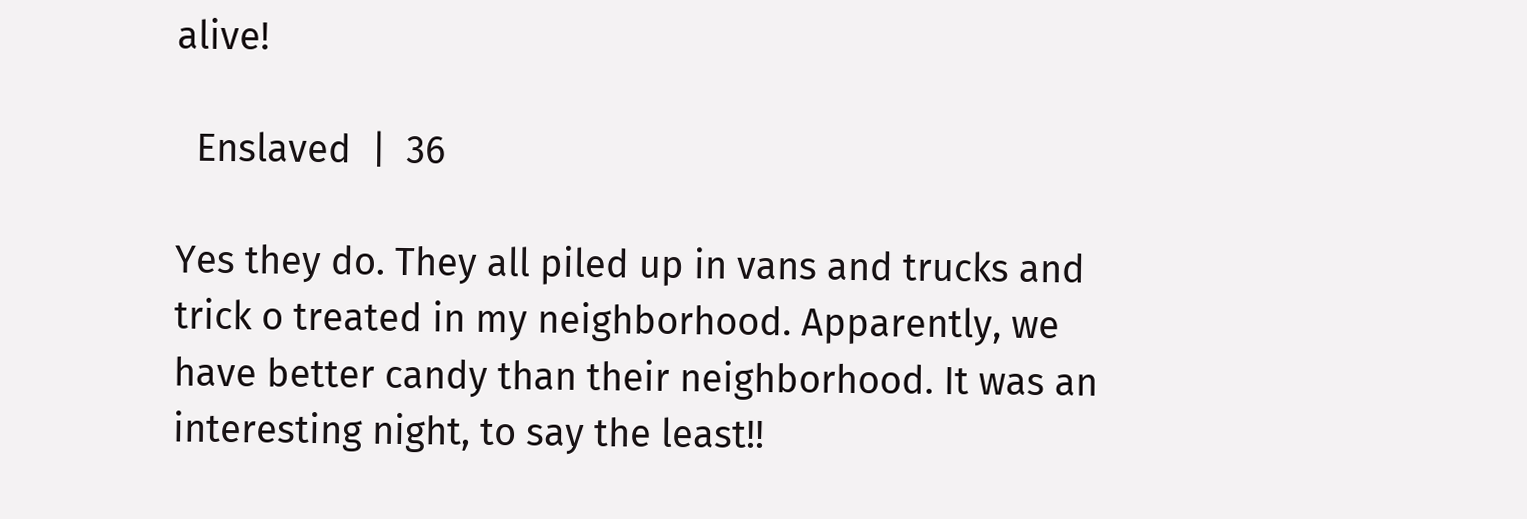alive!

  Enslaved  |  36

Yes they do. They all piled up in vans and trucks and trick o treated in my neighborhood. Apparently, we have better candy than their neighborhood. It was an interesting night, to say the least!!